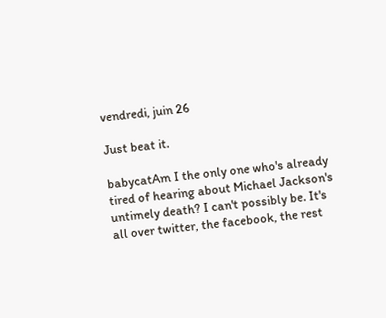vendredi, juin 26

Just beat it.

babycatAm I the only one who's already tired of hearing about Michael Jackson's untimely death? I can't possibly be. It's all over twitter, the facebook, the rest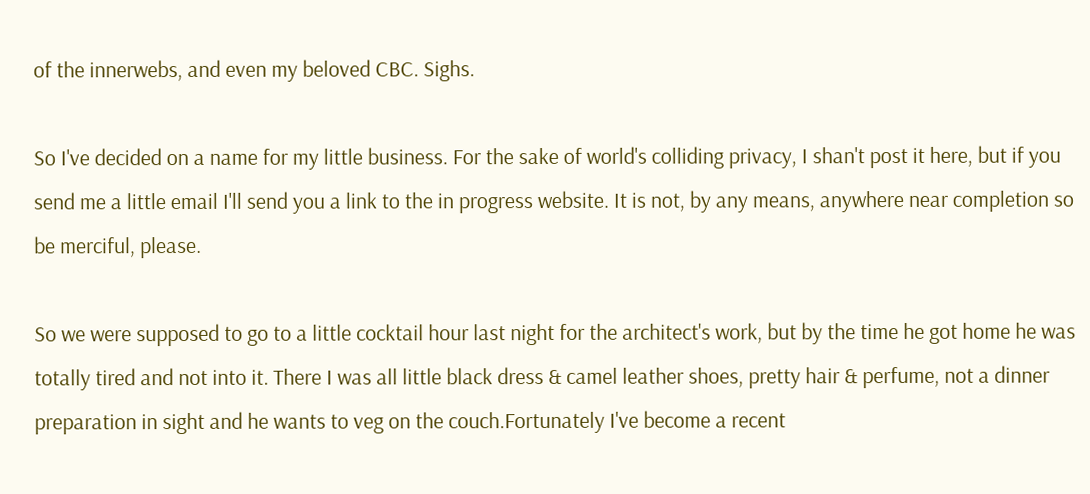of the innerwebs, and even my beloved CBC. Sighs.

So I've decided on a name for my little business. For the sake of world's colliding privacy, I shan't post it here, but if you send me a little email I'll send you a link to the in progress website. It is not, by any means, anywhere near completion so be merciful, please.

So we were supposed to go to a little cocktail hour last night for the architect's work, but by the time he got home he was totally tired and not into it. There I was all little black dress & camel leather shoes, pretty hair & perfume, not a dinner preparation in sight and he wants to veg on the couch.Fortunately I've become a recent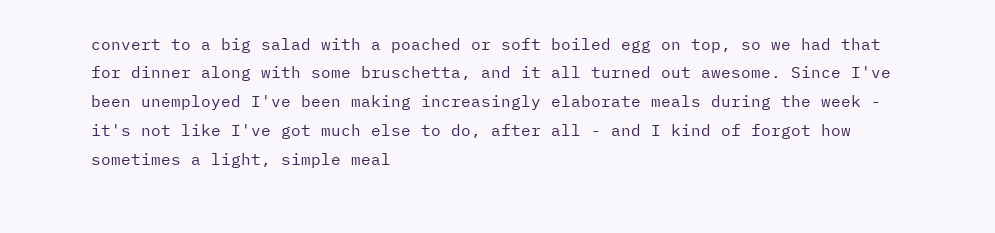convert to a big salad with a poached or soft boiled egg on top, so we had that for dinner along with some bruschetta, and it all turned out awesome. Since I've been unemployed I've been making increasingly elaborate meals during the week - it's not like I've got much else to do, after all - and I kind of forgot how sometimes a light, simple meal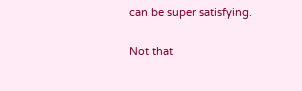can be super satisfying.

Not that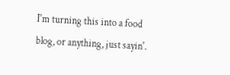I'm turning this into a food blog, or anything, just sayin'.